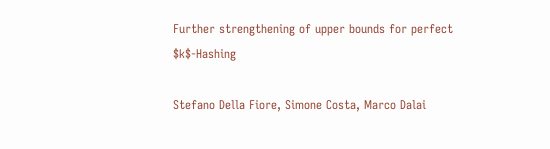Further strengthening of upper bounds for perfect $k$-Hashing

Stefano Della Fiore, Simone Costa, Marco Dalai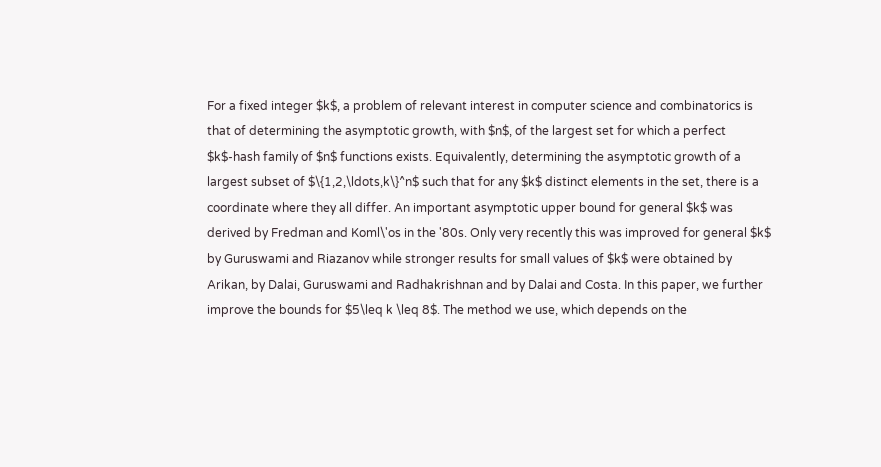For a fixed integer $k$, a problem of relevant interest in computer science and combinatorics is that of determining the asymptotic growth, with $n$, of the largest set for which a perfect $k$-hash family of $n$ functions exists. Equivalently, determining the asymptotic growth of a largest subset of $\{1,2,\ldots,k\}^n$ such that for any $k$ distinct elements in the set, there is a coordinate where they all differ. An important asymptotic upper bound for general $k$ was derived by Fredman and Koml\'os in the '80s. Only very recently this was improved for general $k$ by Guruswami and Riazanov while stronger results for small values of $k$ were obtained by Arikan, by Dalai, Guruswami and Radhakrishnan and by Dalai and Costa. In this paper, we further improve the bounds for $5\leq k \leq 8$. The method we use, which depends on the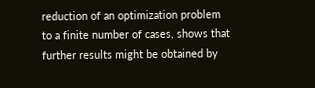reduction of an optimization problem to a finite number of cases, shows that further results might be obtained by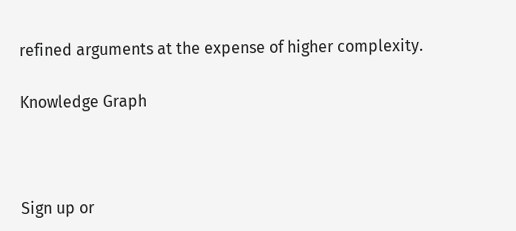refined arguments at the expense of higher complexity.

Knowledge Graph



Sign up or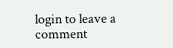login to leave a comment